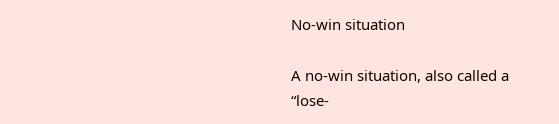No-win situation

A no-win situation, also called a “lose-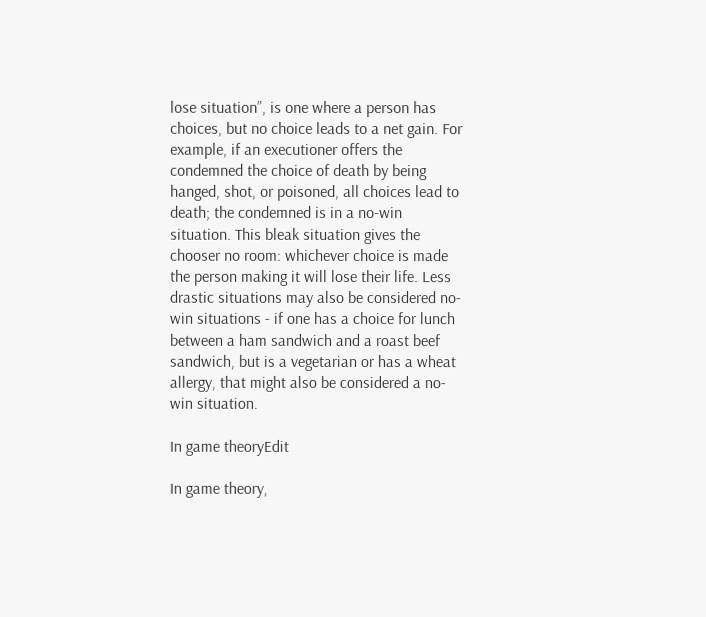lose situation”, is one where a person has choices, but no choice leads to a net gain. For example, if an executioner offers the condemned the choice of death by being hanged, shot, or poisoned, all choices lead to death; the condemned is in a no-win situation. This bleak situation gives the chooser no room: whichever choice is made the person making it will lose their life. Less drastic situations may also be considered no-win situations - if one has a choice for lunch between a ham sandwich and a roast beef sandwich, but is a vegetarian or has a wheat allergy, that might also be considered a no-win situation.

In game theoryEdit

In game theory,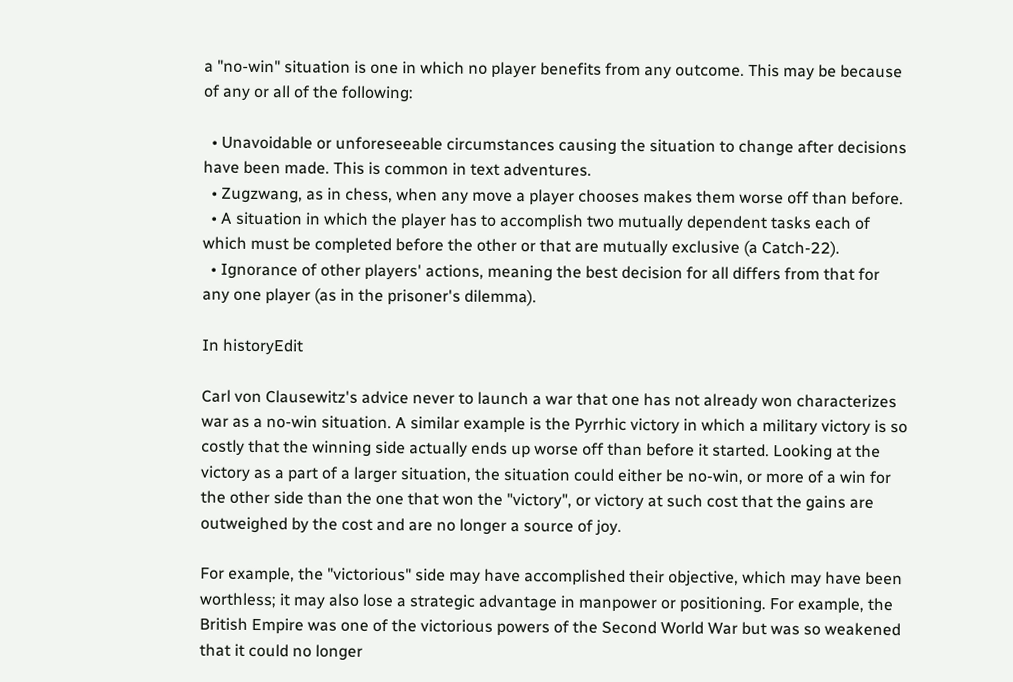a "no-win" situation is one in which no player benefits from any outcome. This may be because of any or all of the following:

  • Unavoidable or unforeseeable circumstances causing the situation to change after decisions have been made. This is common in text adventures.
  • Zugzwang, as in chess, when any move a player chooses makes them worse off than before.
  • A situation in which the player has to accomplish two mutually dependent tasks each of which must be completed before the other or that are mutually exclusive (a Catch-22).
  • Ignorance of other players' actions, meaning the best decision for all differs from that for any one player (as in the prisoner's dilemma).

In historyEdit

Carl von Clausewitz's advice never to launch a war that one has not already won characterizes war as a no-win situation. A similar example is the Pyrrhic victory in which a military victory is so costly that the winning side actually ends up worse off than before it started. Looking at the victory as a part of a larger situation, the situation could either be no-win, or more of a win for the other side than the one that won the "victory", or victory at such cost that the gains are outweighed by the cost and are no longer a source of joy.

For example, the "victorious" side may have accomplished their objective, which may have been worthless; it may also lose a strategic advantage in manpower or positioning. For example, the British Empire was one of the victorious powers of the Second World War but was so weakened that it could no longer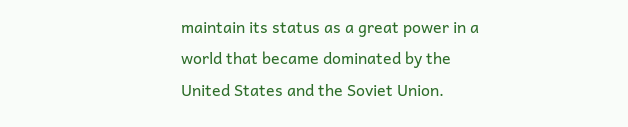maintain its status as a great power in a world that became dominated by the United States and the Soviet Union.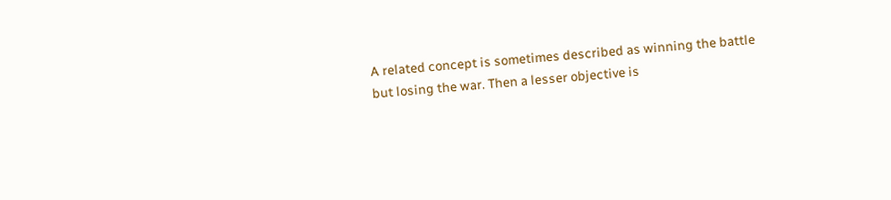A related concept is sometimes described as winning the battle but losing the war. Then a lesser objective is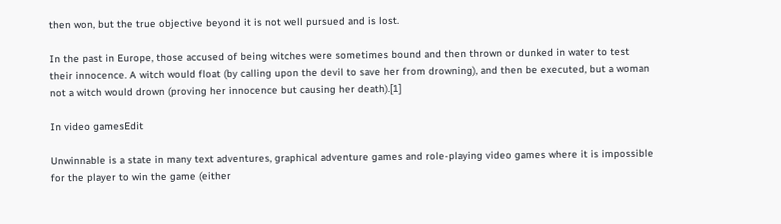then won, but the true objective beyond it is not well pursued and is lost.

In the past in Europe, those accused of being witches were sometimes bound and then thrown or dunked in water to test their innocence. A witch would float (by calling upon the devil to save her from drowning), and then be executed, but a woman not a witch would drown (proving her innocence but causing her death).[1]

In video gamesEdit

Unwinnable is a state in many text adventures, graphical adventure games and role-playing video games where it is impossible for the player to win the game (either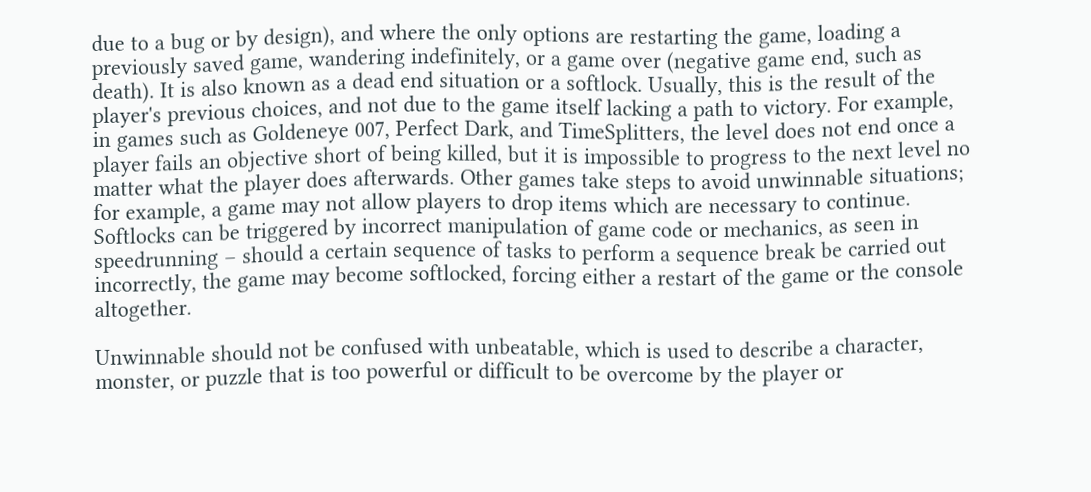due to a bug or by design), and where the only options are restarting the game, loading a previously saved game, wandering indefinitely, or a game over (negative game end, such as death). It is also known as a dead end situation or a softlock. Usually, this is the result of the player's previous choices, and not due to the game itself lacking a path to victory. For example, in games such as Goldeneye 007, Perfect Dark, and TimeSplitters, the level does not end once a player fails an objective short of being killed, but it is impossible to progress to the next level no matter what the player does afterwards. Other games take steps to avoid unwinnable situations; for example, a game may not allow players to drop items which are necessary to continue. Softlocks can be triggered by incorrect manipulation of game code or mechanics, as seen in speedrunning – should a certain sequence of tasks to perform a sequence break be carried out incorrectly, the game may become softlocked, forcing either a restart of the game or the console altogether.

Unwinnable should not be confused with unbeatable, which is used to describe a character, monster, or puzzle that is too powerful or difficult to be overcome by the player or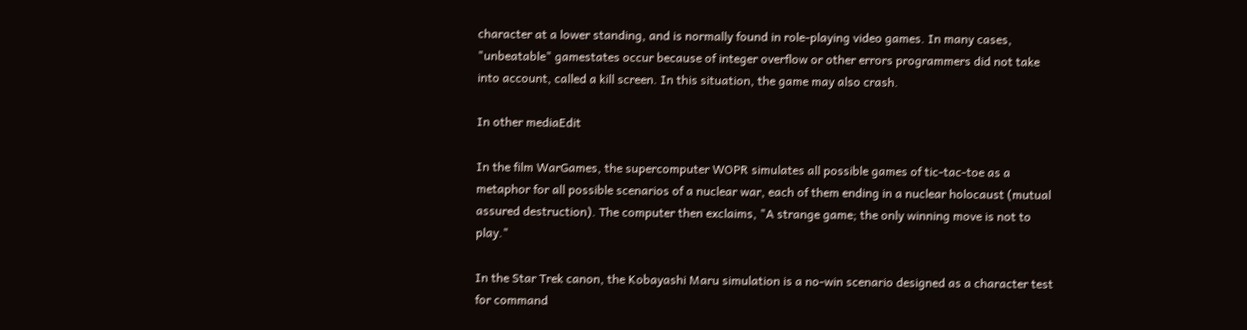character at a lower standing, and is normally found in role-playing video games. In many cases, "unbeatable" gamestates occur because of integer overflow or other errors programmers did not take into account, called a kill screen. In this situation, the game may also crash.

In other mediaEdit

In the film WarGames, the supercomputer WOPR simulates all possible games of tic-tac-toe as a metaphor for all possible scenarios of a nuclear war, each of them ending in a nuclear holocaust (mutual assured destruction). The computer then exclaims, "A strange game; the only winning move is not to play."

In the Star Trek canon, the Kobayashi Maru simulation is a no-win scenario designed as a character test for command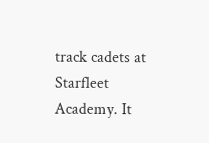track cadets at Starfleet Academy. It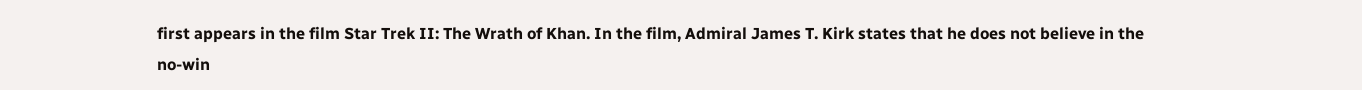first appears in the film Star Trek II: The Wrath of Khan. In the film, Admiral James T. Kirk states that he does not believe in the no-win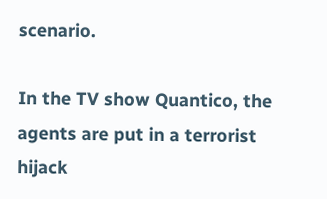scenario.

In the TV show Quantico, the agents are put in a terrorist hijack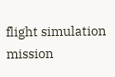flight simulation mission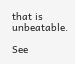that is unbeatable.

See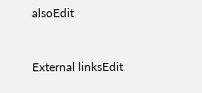alsoEdit


External linksEdit